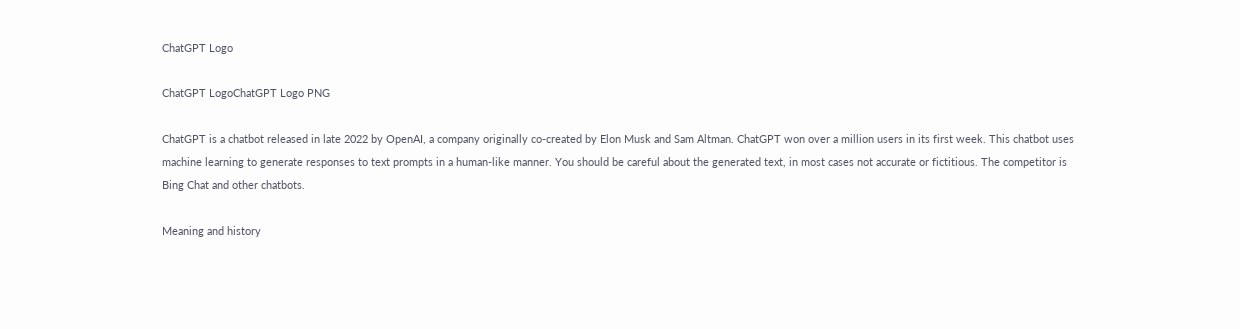ChatGPT Logo

ChatGPT LogoChatGPT Logo PNG

ChatGPT is a chatbot released in late 2022 by OpenAI, a company originally co-created by Elon Musk and Sam Altman. ChatGPT won over a million users in its first week. This chatbot uses machine learning to generate responses to text prompts in a human-like manner. You should be careful about the generated text, in most cases not accurate or fictitious. The competitor is Bing Chat and other chatbots.

Meaning and history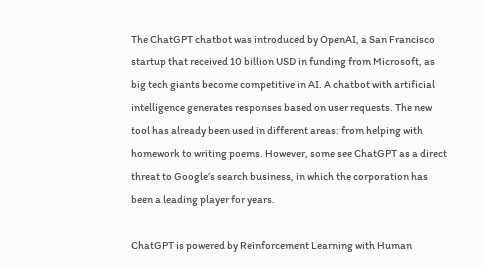The ChatGPT chatbot was introduced by OpenAI, a San Francisco startup that received 10 billion USD in funding from Microsoft, as big tech giants become competitive in AI. A chatbot with artificial intelligence generates responses based on user requests. The new tool has already been used in different areas: from helping with homework to writing poems. However, some see ChatGPT as a direct threat to Google’s search business, in which the corporation has been a leading player for years.

ChatGPT is powered by Reinforcement Learning with Human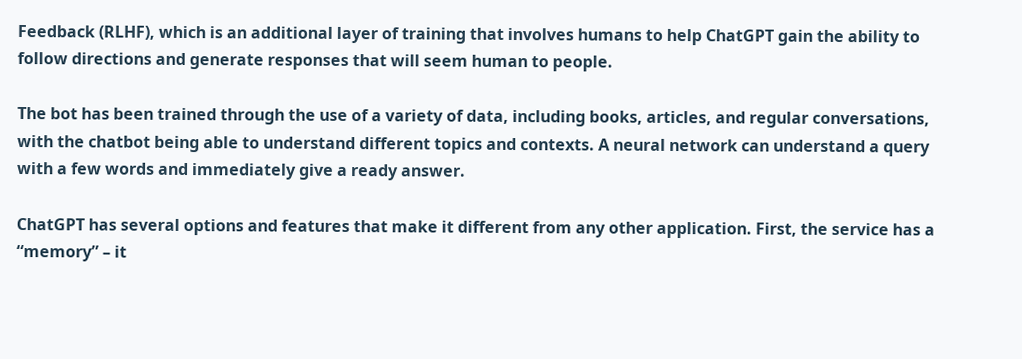Feedback (RLHF), which is an additional layer of training that involves humans to help ChatGPT gain the ability to follow directions and generate responses that will seem human to people.

The bot has been trained through the use of a variety of data, including books, articles, and regular conversations, with the chatbot being able to understand different topics and contexts. A neural network can understand a query with a few words and immediately give a ready answer.

ChatGPT has several options and features that make it different from any other application. First, the service has a “memory” – it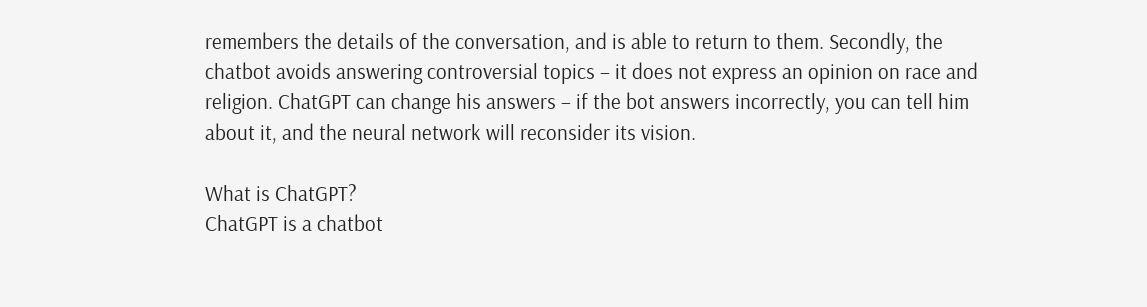remembers the details of the conversation, and is able to return to them. Secondly, the chatbot avoids answering controversial topics – it does not express an opinion on race and religion. ChatGPT can change his answers – if the bot answers incorrectly, you can tell him about it, and the neural network will reconsider its vision.

What is ChatGPT?
ChatGPT is a chatbot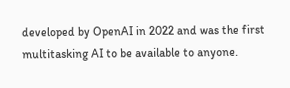developed by OpenAI in 2022 and was the first multitasking AI to be available to anyone.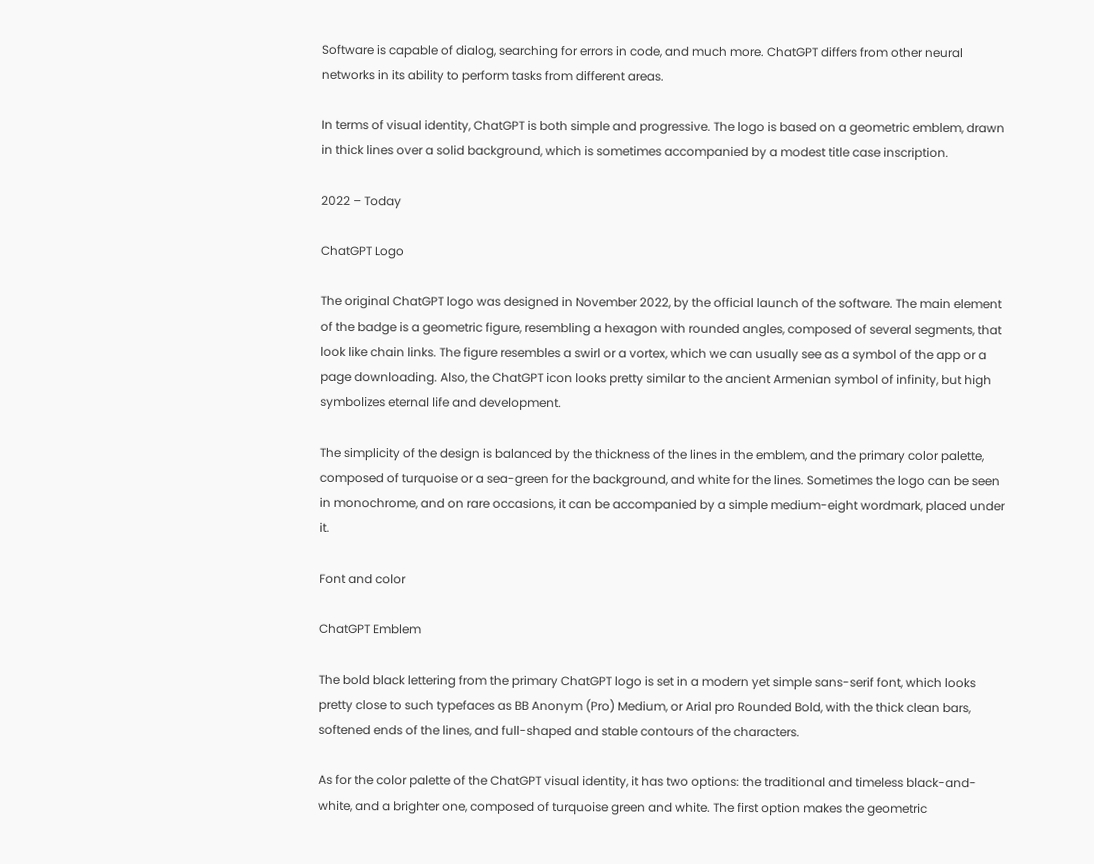Software is capable of dialog, searching for errors in code, and much more. ChatGPT differs from other neural networks in its ability to perform tasks from different areas.

In terms of visual identity, ChatGPT is both simple and progressive. The logo is based on a geometric emblem, drawn in thick lines over a solid background, which is sometimes accompanied by a modest title case inscription.

2022 – Today

ChatGPT Logo

The original ChatGPT logo was designed in November 2022, by the official launch of the software. The main element of the badge is a geometric figure, resembling a hexagon with rounded angles, composed of several segments, that look like chain links. The figure resembles a swirl or a vortex, which we can usually see as a symbol of the app or a page downloading. Also, the ChatGPT icon looks pretty similar to the ancient Armenian symbol of infinity, but high symbolizes eternal life and development.

The simplicity of the design is balanced by the thickness of the lines in the emblem, and the primary color palette, composed of turquoise or a sea-green for the background, and white for the lines. Sometimes the logo can be seen in monochrome, and on rare occasions, it can be accompanied by a simple medium-eight wordmark, placed under it.

Font and color

ChatGPT Emblem

The bold black lettering from the primary ChatGPT logo is set in a modern yet simple sans-serif font, which looks pretty close to such typefaces as BB Anonym (Pro) Medium, or Arial pro Rounded Bold, with the thick clean bars, softened ends of the lines, and full-shaped and stable contours of the characters.

As for the color palette of the ChatGPT visual identity, it has two options: the traditional and timeless black-and-white, and a brighter one, composed of turquoise green and white. The first option makes the geometric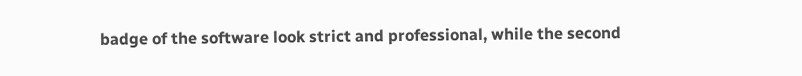badge of the software look strict and professional, while the second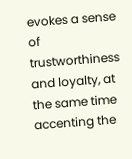evokes a sense of trustworthiness and loyalty, at the same time accenting the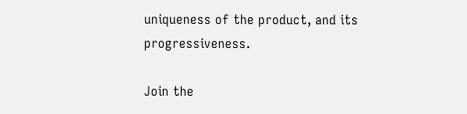uniqueness of the product, and its progressiveness.

Join the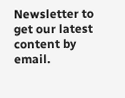Newsletter to get our latest content by email.